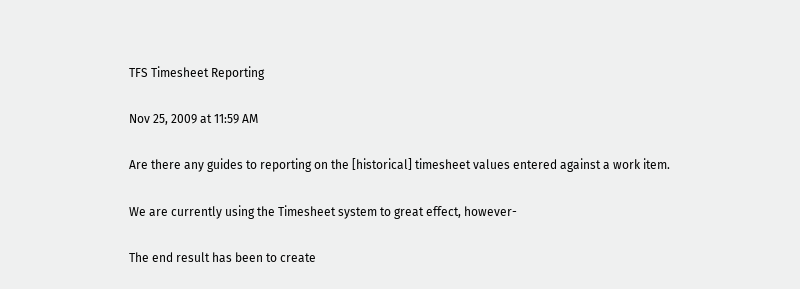TFS Timesheet Reporting

Nov 25, 2009 at 11:59 AM

Are there any guides to reporting on the [historical] timesheet values entered against a work item.

We are currently using the Timesheet system to great effect, however-

The end result has been to create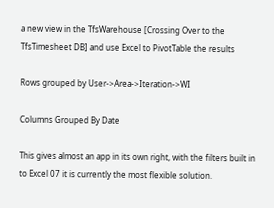a new view in the TfsWarehouse [Crossing Over to the TfsTimesheet DB] and use Excel to PivotTable the results

Rows grouped by User->Area->Iteration->WI

Columns Grouped By Date

This gives almost an app in its own right, with the filters built in to Excel 07 it is currently the most flexible solution.